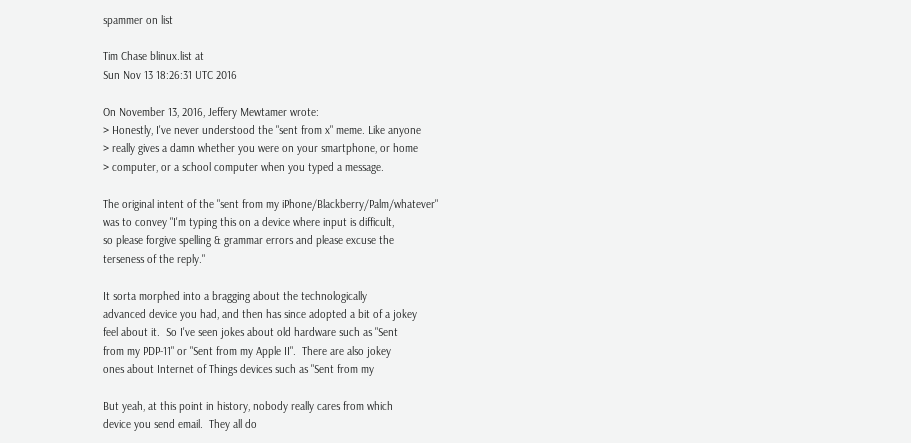spammer on list

Tim Chase blinux.list at
Sun Nov 13 18:26:31 UTC 2016

On November 13, 2016, Jeffery Mewtamer wrote:
> Honestly, I've never understood the "sent from x" meme. Like anyone
> really gives a damn whether you were on your smartphone, or home
> computer, or a school computer when you typed a message.

The original intent of the "sent from my iPhone/Blackberry/Palm/whatever"
was to convey "I'm typing this on a device where input is difficult,
so please forgive spelling & grammar errors and please excuse the
terseness of the reply."

It sorta morphed into a bragging about the technologically
advanced device you had, and then has since adopted a bit of a jokey
feel about it.  So I've seen jokes about old hardware such as "Sent
from my PDP-11" or "Sent from my Apple II".  There are also jokey
ones about Internet of Things devices such as "Sent from my

But yeah, at this point in history, nobody really cares from which
device you send email.  They all do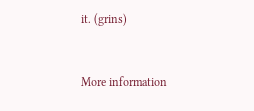it. (grins)


More information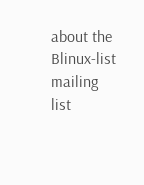about the Blinux-list mailing list